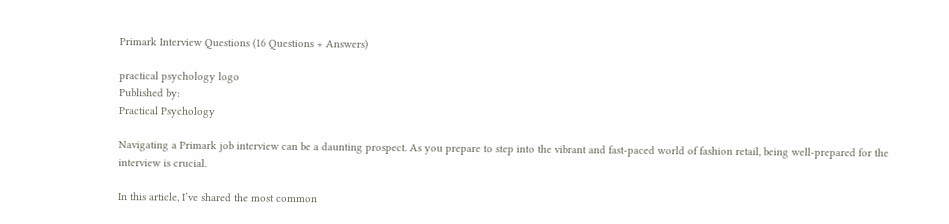Primark Interview Questions (16 Questions + Answers)

practical psychology logo
Published by:
Practical Psychology

Navigating a Primark job interview can be a daunting prospect. As you prepare to step into the vibrant and fast-paced world of fashion retail, being well-prepared for the interview is crucial.

In this article, I’ve shared the most common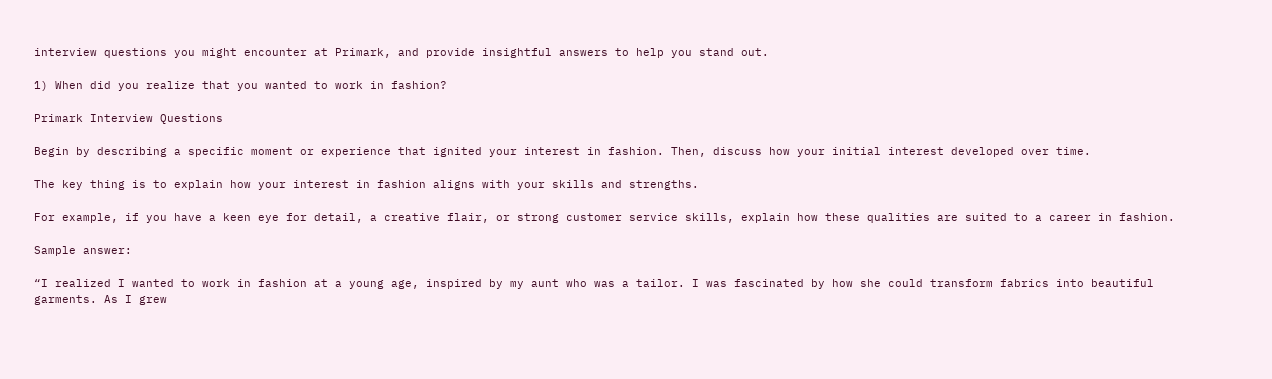interview questions you might encounter at Primark, and provide insightful answers to help you stand out.

1) When did you realize that you wanted to work in fashion?

Primark Interview Questions

Begin by describing a specific moment or experience that ignited your interest in fashion. Then, discuss how your initial interest developed over time.

The key thing is to explain how your interest in fashion aligns with your skills and strengths.

For example, if you have a keen eye for detail, a creative flair, or strong customer service skills, explain how these qualities are suited to a career in fashion.

Sample answer:

“I realized I wanted to work in fashion at a young age, inspired by my aunt who was a tailor. I was fascinated by how she could transform fabrics into beautiful garments. As I grew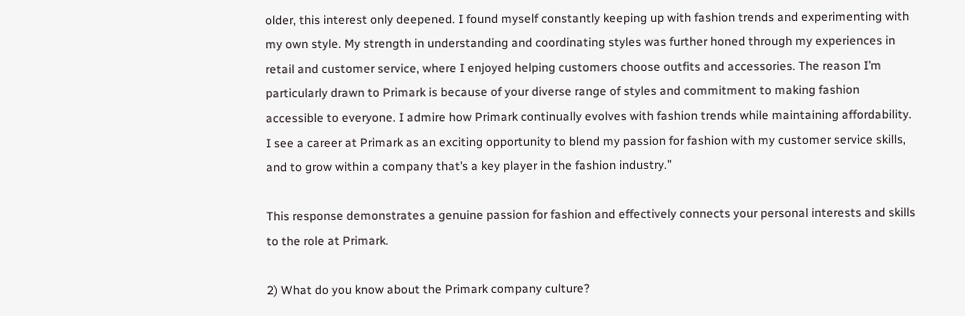older, this interest only deepened. I found myself constantly keeping up with fashion trends and experimenting with my own style. My strength in understanding and coordinating styles was further honed through my experiences in retail and customer service, where I enjoyed helping customers choose outfits and accessories. The reason I’m particularly drawn to Primark is because of your diverse range of styles and commitment to making fashion accessible to everyone. I admire how Primark continually evolves with fashion trends while maintaining affordability. I see a career at Primark as an exciting opportunity to blend my passion for fashion with my customer service skills, and to grow within a company that’s a key player in the fashion industry.”

This response demonstrates a genuine passion for fashion and effectively connects your personal interests and skills to the role at Primark.

2) What do you know about the Primark company culture?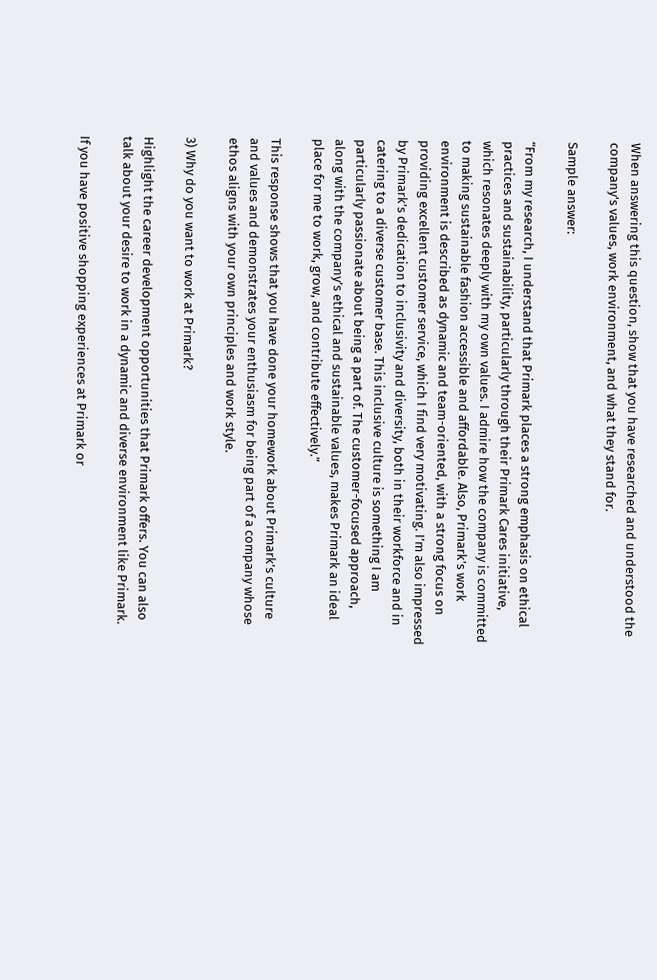When answering this question, show that you have researched and understood the company's values, work environment, and what they stand for.

Sample answer:

“From my research, I understand that Primark places a strong emphasis on ethical practices and sustainability, particularly through their Primark Cares initiative, which resonates deeply with my own values. I admire how the company is committed to making sustainable fashion accessible and affordable. Also, Primark’s work environment is described as dynamic and team-oriented, with a strong focus on providing excellent customer service, which I find very motivating. I’m also impressed by Primark’s dedication to inclusivity and diversity, both in their workforce and in catering to a diverse customer base. This inclusive culture is something I am particularly passionate about being a part of. The customer-focused approach, along with the company’s ethical and sustainable values, makes Primark an ideal place for me to work, grow, and contribute effectively.”

This response shows that you have done your homework about Primark’s culture and values and demonstrates your enthusiasm for being part of a company whose ethos aligns with your own principles and work style.

3) Why do you want to work at Primark?

Highlight the career development opportunities that Primark offers. You can also talk about your desire to work in a dynamic and diverse environment like Primark.

If you have positive shopping experiences at Primark or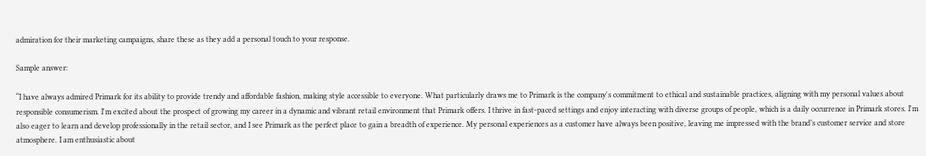admiration for their marketing campaigns, share these as they add a personal touch to your response.

Sample answer:

“I have always admired Primark for its ability to provide trendy and affordable fashion, making style accessible to everyone. What particularly draws me to Primark is the company's commitment to ethical and sustainable practices, aligning with my personal values about responsible consumerism. I'm excited about the prospect of growing my career in a dynamic and vibrant retail environment that Primark offers. I thrive in fast-paced settings and enjoy interacting with diverse groups of people, which is a daily occurrence in Primark stores. I'm also eager to learn and develop professionally in the retail sector, and I see Primark as the perfect place to gain a breadth of experience. My personal experiences as a customer have always been positive, leaving me impressed with the brand’s customer service and store atmosphere. I am enthusiastic about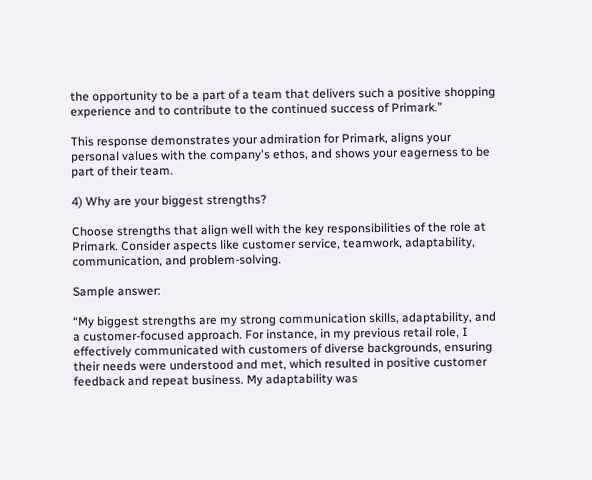the opportunity to be a part of a team that delivers such a positive shopping experience and to contribute to the continued success of Primark.”

This response demonstrates your admiration for Primark, aligns your personal values with the company's ethos, and shows your eagerness to be part of their team.

4) Why are your biggest strengths?

Choose strengths that align well with the key responsibilities of the role at Primark. Consider aspects like customer service, teamwork, adaptability, communication, and problem-solving.

Sample answer:

“My biggest strengths are my strong communication skills, adaptability, and a customer-focused approach. For instance, in my previous retail role, I effectively communicated with customers of diverse backgrounds, ensuring their needs were understood and met, which resulted in positive customer feedback and repeat business. My adaptability was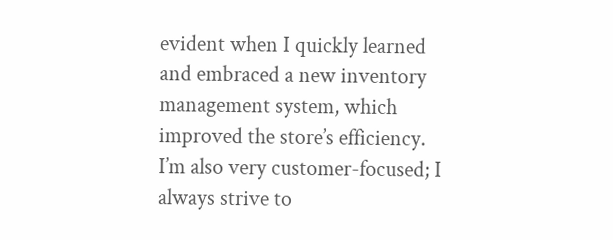evident when I quickly learned and embraced a new inventory management system, which improved the store’s efficiency. I’m also very customer-focused; I always strive to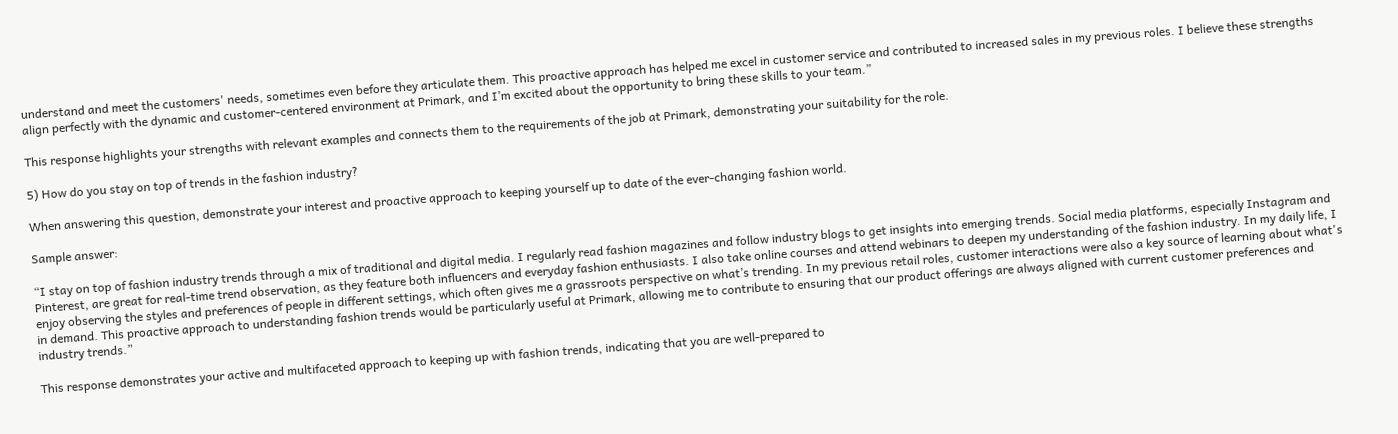understand and meet the customers' needs, sometimes even before they articulate them. This proactive approach has helped me excel in customer service and contributed to increased sales in my previous roles. I believe these strengths align perfectly with the dynamic and customer-centered environment at Primark, and I’m excited about the opportunity to bring these skills to your team.”

This response highlights your strengths with relevant examples and connects them to the requirements of the job at Primark, demonstrating your suitability for the role.

5) How do you stay on top of trends in the fashion industry?

When answering this question, demonstrate your interest and proactive approach to keeping yourself up to date of the ever-changing fashion world.

Sample answer:

“I stay on top of fashion industry trends through a mix of traditional and digital media. I regularly read fashion magazines and follow industry blogs to get insights into emerging trends. Social media platforms, especially Instagram and Pinterest, are great for real-time trend observation, as they feature both influencers and everyday fashion enthusiasts. I also take online courses and attend webinars to deepen my understanding of the fashion industry. In my daily life, I enjoy observing the styles and preferences of people in different settings, which often gives me a grassroots perspective on what’s trending. In my previous retail roles, customer interactions were also a key source of learning about what's in demand. This proactive approach to understanding fashion trends would be particularly useful at Primark, allowing me to contribute to ensuring that our product offerings are always aligned with current customer preferences and industry trends.”

This response demonstrates your active and multifaceted approach to keeping up with fashion trends, indicating that you are well-prepared to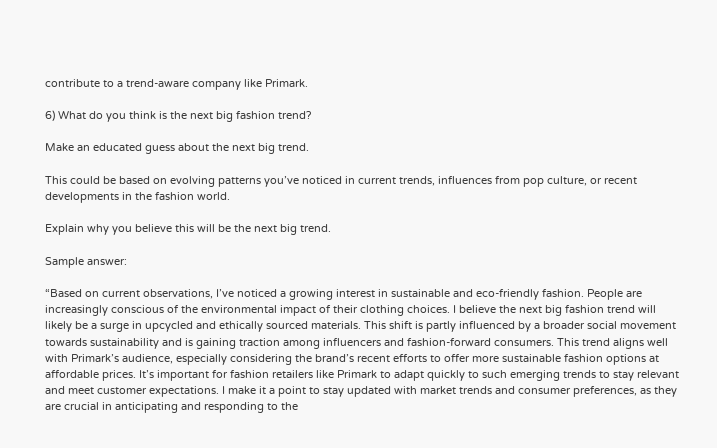contribute to a trend-aware company like Primark.

6) What do you think is the next big fashion trend?

Make an educated guess about the next big trend.

This could be based on evolving patterns you’ve noticed in current trends, influences from pop culture, or recent developments in the fashion world.

Explain why you believe this will be the next big trend.

Sample answer:

“Based on current observations, I’ve noticed a growing interest in sustainable and eco-friendly fashion. People are increasingly conscious of the environmental impact of their clothing choices. I believe the next big fashion trend will likely be a surge in upcycled and ethically sourced materials. This shift is partly influenced by a broader social movement towards sustainability and is gaining traction among influencers and fashion-forward consumers. This trend aligns well with Primark’s audience, especially considering the brand’s recent efforts to offer more sustainable fashion options at affordable prices. It’s important for fashion retailers like Primark to adapt quickly to such emerging trends to stay relevant and meet customer expectations. I make it a point to stay updated with market trends and consumer preferences, as they are crucial in anticipating and responding to the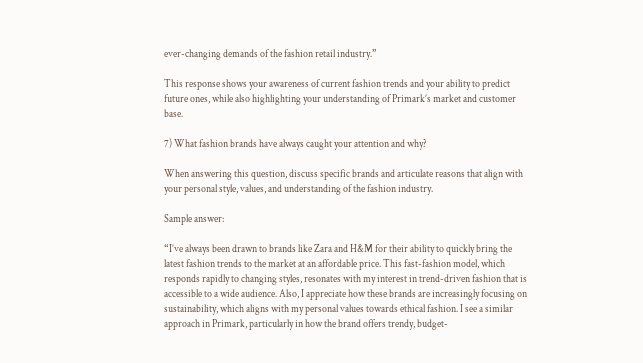ever-changing demands of the fashion retail industry.”

This response shows your awareness of current fashion trends and your ability to predict future ones, while also highlighting your understanding of Primark’s market and customer base.

7) What fashion brands have always caught your attention and why?

When answering this question, discuss specific brands and articulate reasons that align with your personal style, values, and understanding of the fashion industry.

Sample answer:

“I’ve always been drawn to brands like Zara and H&M for their ability to quickly bring the latest fashion trends to the market at an affordable price. This fast-fashion model, which responds rapidly to changing styles, resonates with my interest in trend-driven fashion that is accessible to a wide audience. Also, I appreciate how these brands are increasingly focusing on sustainability, which aligns with my personal values towards ethical fashion. I see a similar approach in Primark, particularly in how the brand offers trendy, budget-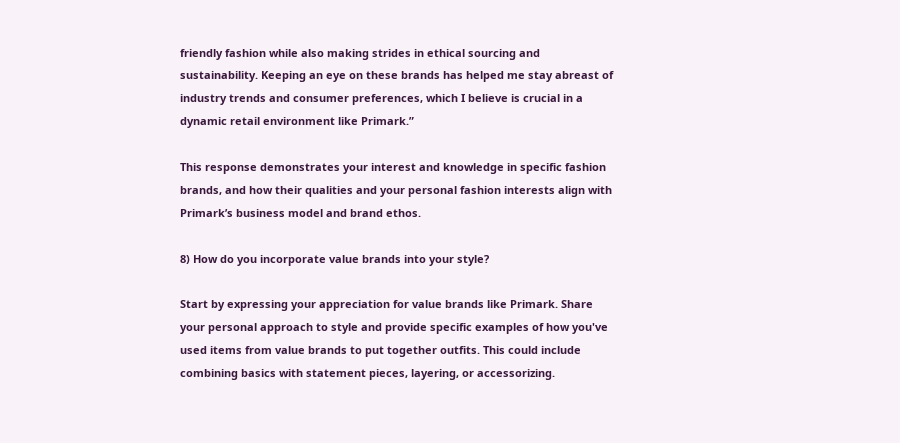friendly fashion while also making strides in ethical sourcing and sustainability. Keeping an eye on these brands has helped me stay abreast of industry trends and consumer preferences, which I believe is crucial in a dynamic retail environment like Primark.”

This response demonstrates your interest and knowledge in specific fashion brands, and how their qualities and your personal fashion interests align with Primark’s business model and brand ethos.

8) How do you incorporate value brands into your style?

Start by expressing your appreciation for value brands like Primark. Share your personal approach to style and provide specific examples of how you've used items from value brands to put together outfits. This could include combining basics with statement pieces, layering, or accessorizing.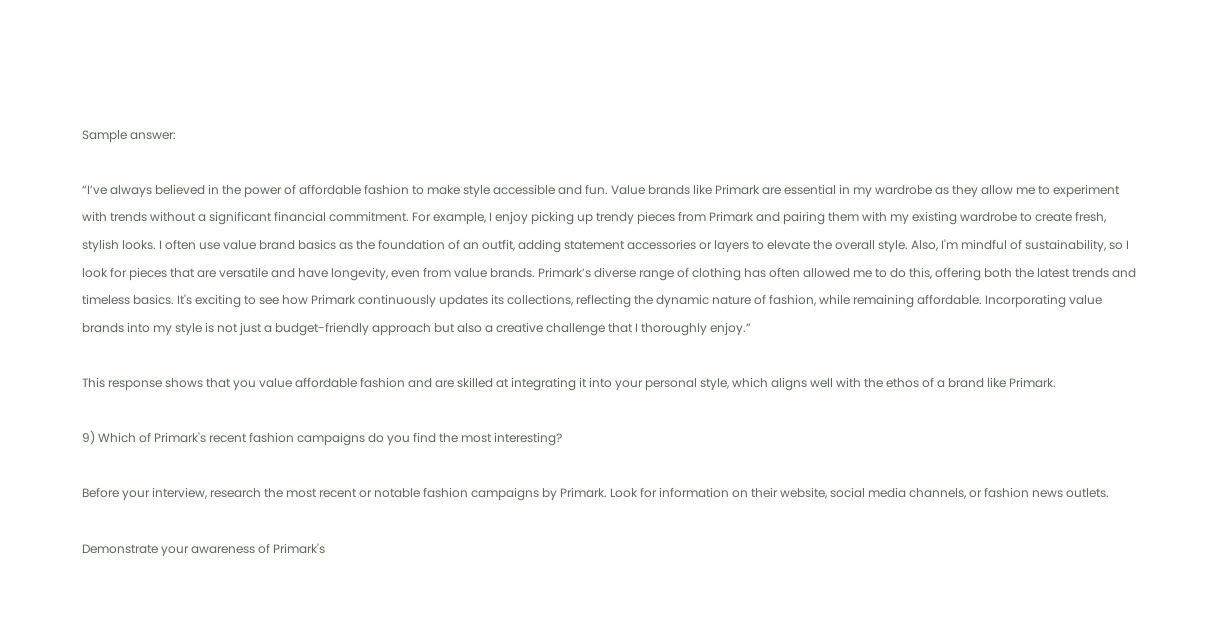Sample answer:

“I’ve always believed in the power of affordable fashion to make style accessible and fun. Value brands like Primark are essential in my wardrobe as they allow me to experiment with trends without a significant financial commitment. For example, I enjoy picking up trendy pieces from Primark and pairing them with my existing wardrobe to create fresh, stylish looks. I often use value brand basics as the foundation of an outfit, adding statement accessories or layers to elevate the overall style. Also, I'm mindful of sustainability, so I look for pieces that are versatile and have longevity, even from value brands. Primark’s diverse range of clothing has often allowed me to do this, offering both the latest trends and timeless basics. It's exciting to see how Primark continuously updates its collections, reflecting the dynamic nature of fashion, while remaining affordable. Incorporating value brands into my style is not just a budget-friendly approach but also a creative challenge that I thoroughly enjoy.”

This response shows that you value affordable fashion and are skilled at integrating it into your personal style, which aligns well with the ethos of a brand like Primark.

9) Which of Primark's recent fashion campaigns do you find the most interesting?

Before your interview, research the most recent or notable fashion campaigns by Primark. Look for information on their website, social media channels, or fashion news outlets.

Demonstrate your awareness of Primark's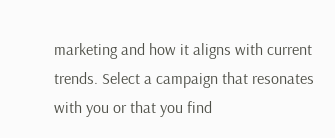marketing and how it aligns with current trends. Select a campaign that resonates with you or that you find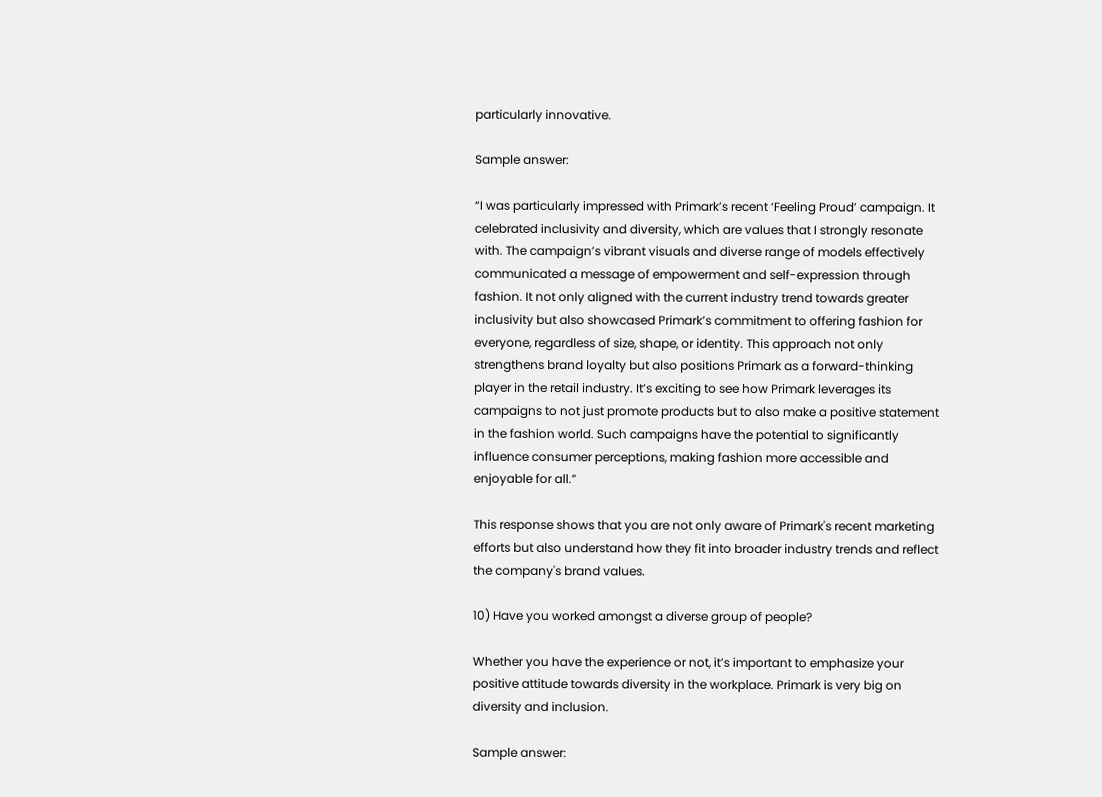particularly innovative.

Sample answer:

“I was particularly impressed with Primark’s recent ‘Feeling Proud’ campaign. It celebrated inclusivity and diversity, which are values that I strongly resonate with. The campaign’s vibrant visuals and diverse range of models effectively communicated a message of empowerment and self-expression through fashion. It not only aligned with the current industry trend towards greater inclusivity but also showcased Primark’s commitment to offering fashion for everyone, regardless of size, shape, or identity. This approach not only strengthens brand loyalty but also positions Primark as a forward-thinking player in the retail industry. It’s exciting to see how Primark leverages its campaigns to not just promote products but to also make a positive statement in the fashion world. Such campaigns have the potential to significantly influence consumer perceptions, making fashion more accessible and enjoyable for all.”

This response shows that you are not only aware of Primark's recent marketing efforts but also understand how they fit into broader industry trends and reflect the company's brand values.

10) Have you worked amongst a diverse group of people?

Whether you have the experience or not, it’s important to emphasize your positive attitude towards diversity in the workplace. Primark is very big on diversity and inclusion.

Sample answer: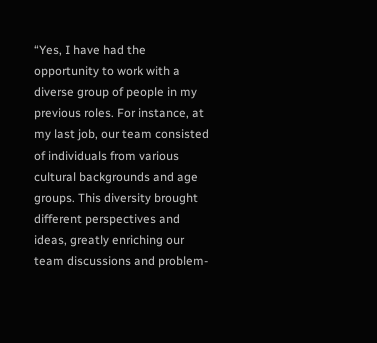“Yes, I have had the opportunity to work with a diverse group of people in my previous roles. For instance, at my last job, our team consisted of individuals from various cultural backgrounds and age groups. This diversity brought different perspectives and ideas, greatly enriching our team discussions and problem-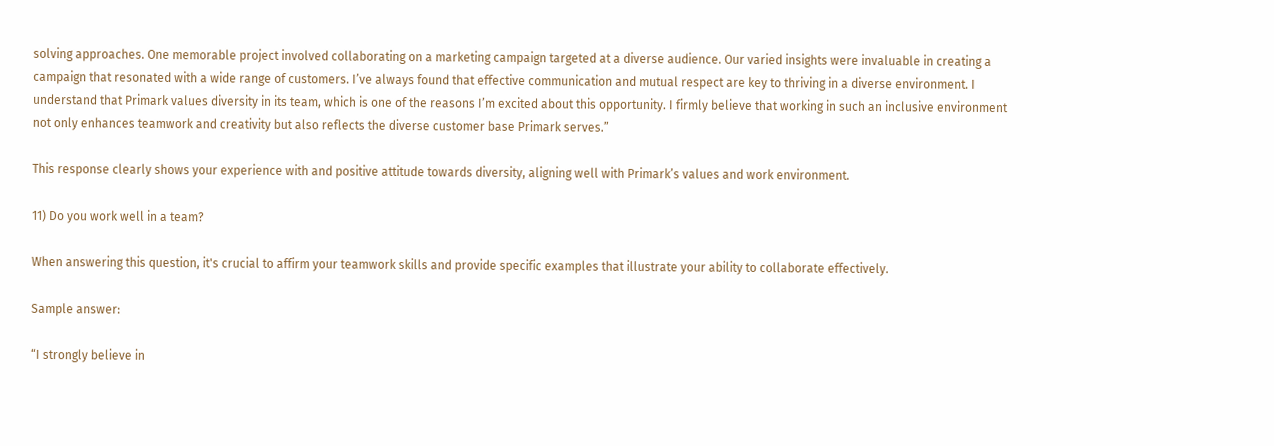solving approaches. One memorable project involved collaborating on a marketing campaign targeted at a diverse audience. Our varied insights were invaluable in creating a campaign that resonated with a wide range of customers. I’ve always found that effective communication and mutual respect are key to thriving in a diverse environment. I understand that Primark values diversity in its team, which is one of the reasons I’m excited about this opportunity. I firmly believe that working in such an inclusive environment not only enhances teamwork and creativity but also reflects the diverse customer base Primark serves.”

This response clearly shows your experience with and positive attitude towards diversity, aligning well with Primark’s values and work environment.

11) Do you work well in a team?

When answering this question, it's crucial to affirm your teamwork skills and provide specific examples that illustrate your ability to collaborate effectively.

Sample answer:

“I strongly believe in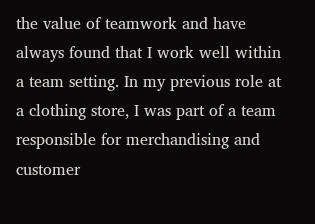the value of teamwork and have always found that I work well within a team setting. In my previous role at a clothing store, I was part of a team responsible for merchandising and customer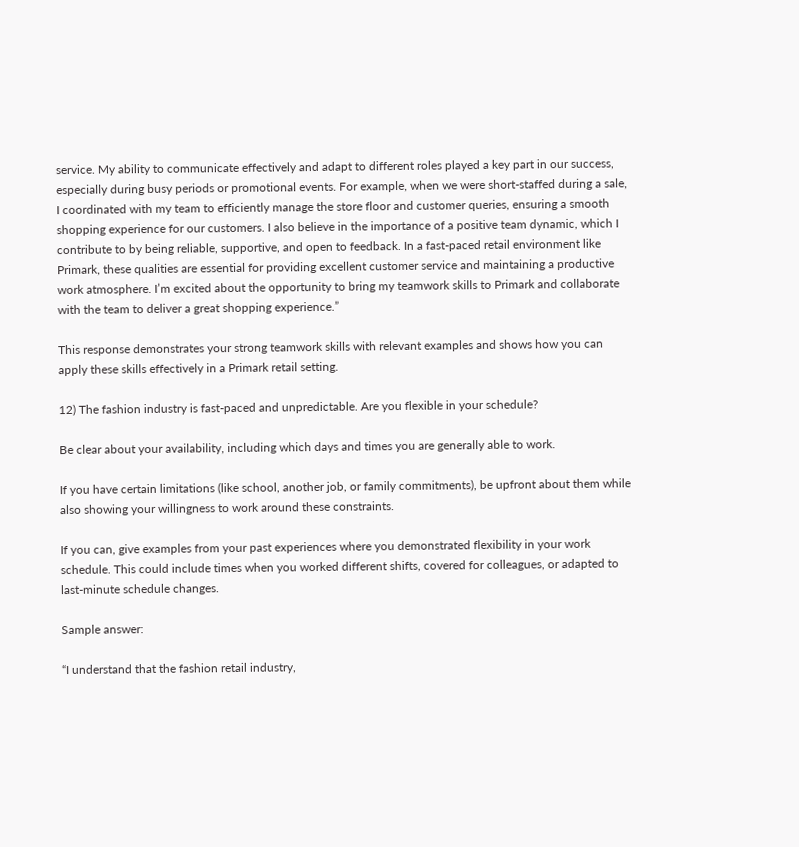service. My ability to communicate effectively and adapt to different roles played a key part in our success, especially during busy periods or promotional events. For example, when we were short-staffed during a sale, I coordinated with my team to efficiently manage the store floor and customer queries, ensuring a smooth shopping experience for our customers. I also believe in the importance of a positive team dynamic, which I contribute to by being reliable, supportive, and open to feedback. In a fast-paced retail environment like Primark, these qualities are essential for providing excellent customer service and maintaining a productive work atmosphere. I’m excited about the opportunity to bring my teamwork skills to Primark and collaborate with the team to deliver a great shopping experience.”

This response demonstrates your strong teamwork skills with relevant examples and shows how you can apply these skills effectively in a Primark retail setting.

12) The fashion industry is fast-paced and unpredictable. Are you flexible in your schedule?

Be clear about your availability, including which days and times you are generally able to work.

If you have certain limitations (like school, another job, or family commitments), be upfront about them while also showing your willingness to work around these constraints.

If you can, give examples from your past experiences where you demonstrated flexibility in your work schedule. This could include times when you worked different shifts, covered for colleagues, or adapted to last-minute schedule changes.

Sample answer:

“I understand that the fashion retail industry,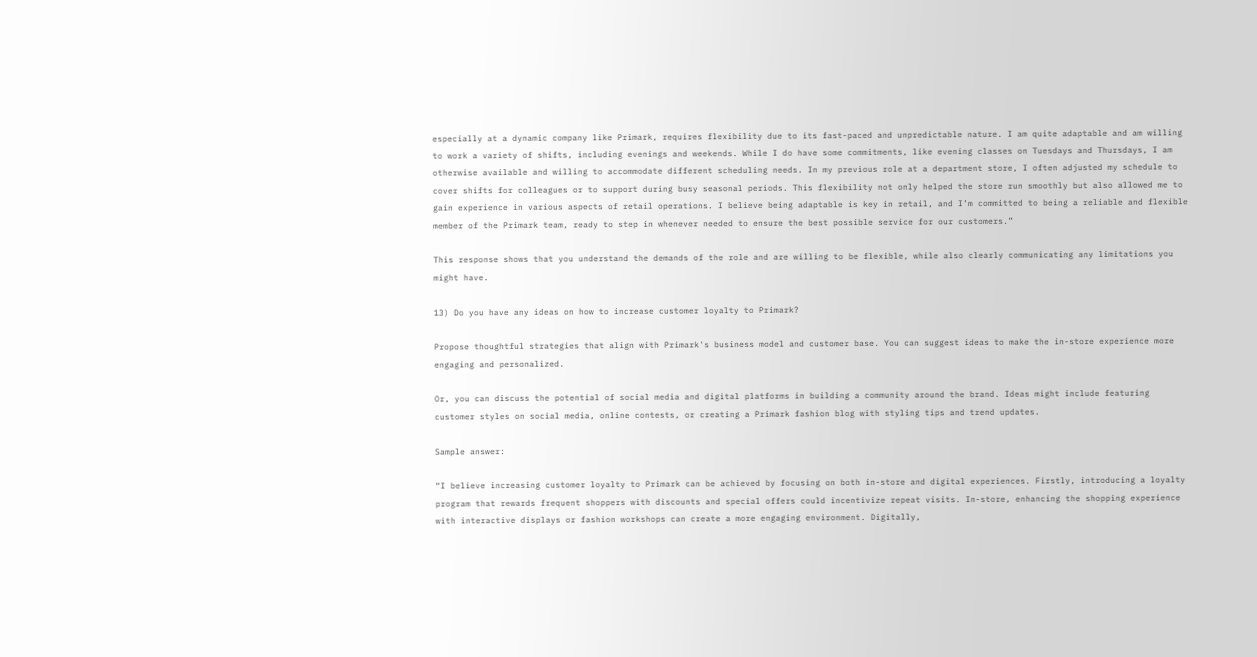especially at a dynamic company like Primark, requires flexibility due to its fast-paced and unpredictable nature. I am quite adaptable and am willing to work a variety of shifts, including evenings and weekends. While I do have some commitments, like evening classes on Tuesdays and Thursdays, I am otherwise available and willing to accommodate different scheduling needs. In my previous role at a department store, I often adjusted my schedule to cover shifts for colleagues or to support during busy seasonal periods. This flexibility not only helped the store run smoothly but also allowed me to gain experience in various aspects of retail operations. I believe being adaptable is key in retail, and I’m committed to being a reliable and flexible member of the Primark team, ready to step in whenever needed to ensure the best possible service for our customers.”

This response shows that you understand the demands of the role and are willing to be flexible, while also clearly communicating any limitations you might have.

13) Do you have any ideas on how to increase customer loyalty to Primark?

Propose thoughtful strategies that align with Primark's business model and customer base. You can suggest ideas to make the in-store experience more engaging and personalized.

Or, you can discuss the potential of social media and digital platforms in building a community around the brand. Ideas might include featuring customer styles on social media, online contests, or creating a Primark fashion blog with styling tips and trend updates.

Sample answer:

“I believe increasing customer loyalty to Primark can be achieved by focusing on both in-store and digital experiences. Firstly, introducing a loyalty program that rewards frequent shoppers with discounts and special offers could incentivize repeat visits. In-store, enhancing the shopping experience with interactive displays or fashion workshops can create a more engaging environment. Digitally,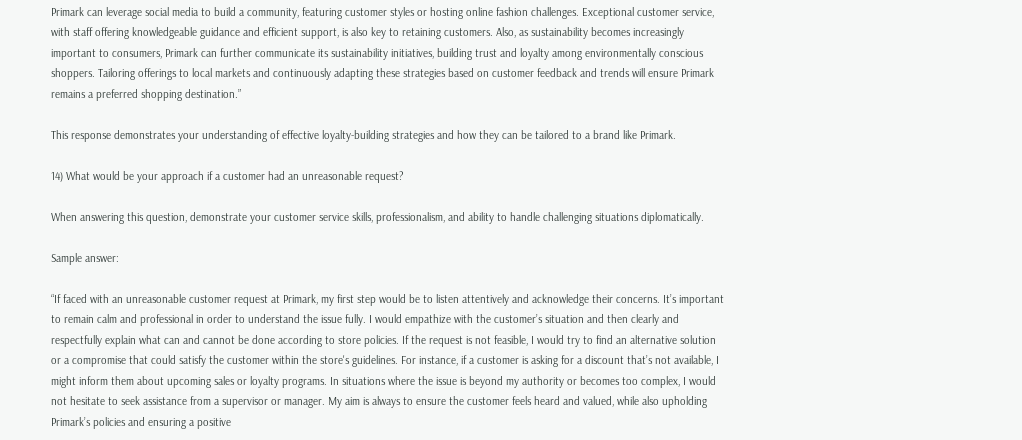Primark can leverage social media to build a community, featuring customer styles or hosting online fashion challenges. Exceptional customer service, with staff offering knowledgeable guidance and efficient support, is also key to retaining customers. Also, as sustainability becomes increasingly important to consumers, Primark can further communicate its sustainability initiatives, building trust and loyalty among environmentally conscious shoppers. Tailoring offerings to local markets and continuously adapting these strategies based on customer feedback and trends will ensure Primark remains a preferred shopping destination.”

This response demonstrates your understanding of effective loyalty-building strategies and how they can be tailored to a brand like Primark.

14) What would be your approach if a customer had an unreasonable request?

When answering this question, demonstrate your customer service skills, professionalism, and ability to handle challenging situations diplomatically.

Sample answer:

“If faced with an unreasonable customer request at Primark, my first step would be to listen attentively and acknowledge their concerns. It’s important to remain calm and professional in order to understand the issue fully. I would empathize with the customer’s situation and then clearly and respectfully explain what can and cannot be done according to store policies. If the request is not feasible, I would try to find an alternative solution or a compromise that could satisfy the customer within the store's guidelines. For instance, if a customer is asking for a discount that’s not available, I might inform them about upcoming sales or loyalty programs. In situations where the issue is beyond my authority or becomes too complex, I would not hesitate to seek assistance from a supervisor or manager. My aim is always to ensure the customer feels heard and valued, while also upholding Primark’s policies and ensuring a positive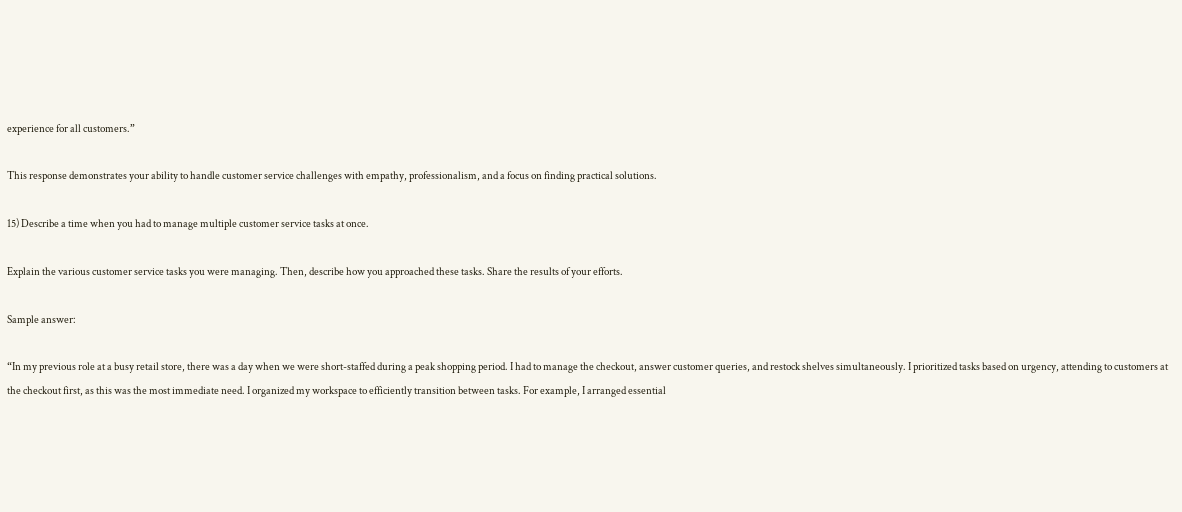experience for all customers.”

This response demonstrates your ability to handle customer service challenges with empathy, professionalism, and a focus on finding practical solutions.

15) Describe a time when you had to manage multiple customer service tasks at once.

Explain the various customer service tasks you were managing. Then, describe how you approached these tasks. Share the results of your efforts.

Sample answer:

“In my previous role at a busy retail store, there was a day when we were short-staffed during a peak shopping period. I had to manage the checkout, answer customer queries, and restock shelves simultaneously. I prioritized tasks based on urgency, attending to customers at the checkout first, as this was the most immediate need. I organized my workspace to efficiently transition between tasks. For example, I arranged essential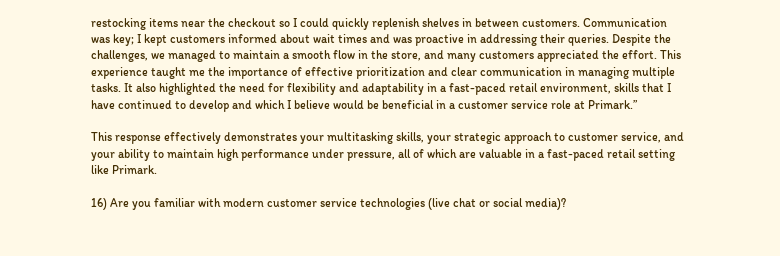restocking items near the checkout so I could quickly replenish shelves in between customers. Communication was key; I kept customers informed about wait times and was proactive in addressing their queries. Despite the challenges, we managed to maintain a smooth flow in the store, and many customers appreciated the effort. This experience taught me the importance of effective prioritization and clear communication in managing multiple tasks. It also highlighted the need for flexibility and adaptability in a fast-paced retail environment, skills that I have continued to develop and which I believe would be beneficial in a customer service role at Primark.”

This response effectively demonstrates your multitasking skills, your strategic approach to customer service, and your ability to maintain high performance under pressure, all of which are valuable in a fast-paced retail setting like Primark.

16) Are you familiar with modern customer service technologies (live chat or social media)?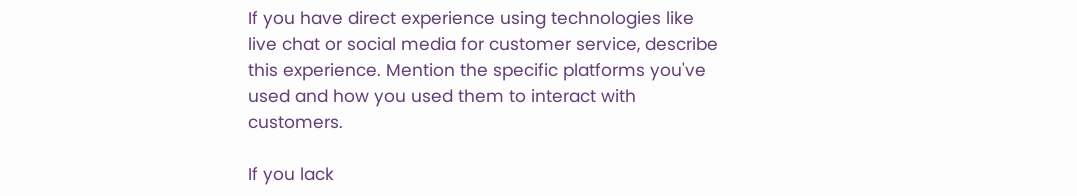If you have direct experience using technologies like live chat or social media for customer service, describe this experience. Mention the specific platforms you've used and how you used them to interact with customers.

If you lack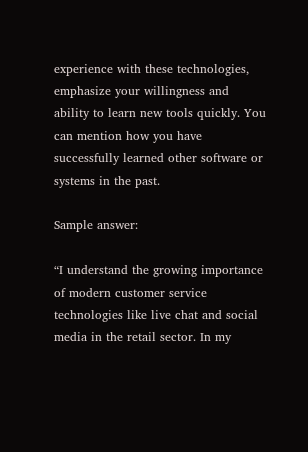experience with these technologies, emphasize your willingness and ability to learn new tools quickly. You can mention how you have successfully learned other software or systems in the past.

Sample answer:

“I understand the growing importance of modern customer service technologies like live chat and social media in the retail sector. In my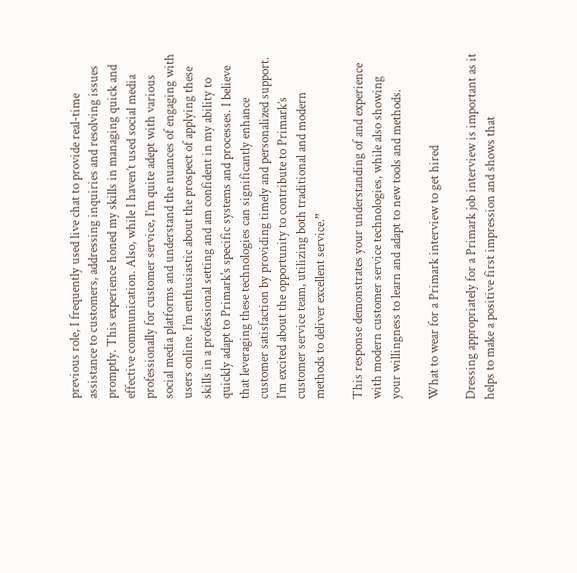previous role, I frequently used live chat to provide real-time assistance to customers, addressing inquiries and resolving issues promptly. This experience honed my skills in managing quick and effective communication. Also, while I haven’t used social media professionally for customer service, I’m quite adept with various social media platforms and understand the nuances of engaging with users online. I’m enthusiastic about the prospect of applying these skills in a professional setting and am confident in my ability to quickly adapt to Primark's specific systems and processes. I believe that leveraging these technologies can significantly enhance customer satisfaction by providing timely and personalized support. I’m excited about the opportunity to contribute to Primark’s customer service team, utilizing both traditional and modern methods to deliver excellent service.”

This response demonstrates your understanding of and experience with modern customer service technologies, while also showing your willingness to learn and adapt to new tools and methods.

What to wear for a Primark interview to get hired

Dressing appropriately for a Primark job interview is important as it helps to make a positive first impression and shows that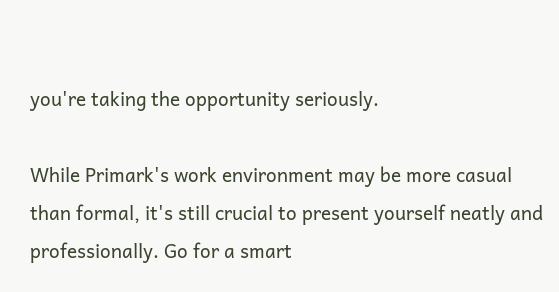you're taking the opportunity seriously.

While Primark's work environment may be more casual than formal, it's still crucial to present yourself neatly and professionally. Go for a smart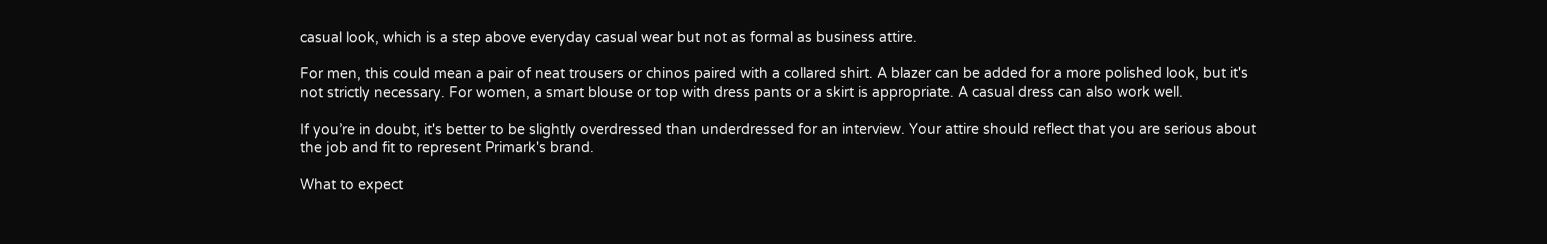casual look, which is a step above everyday casual wear but not as formal as business attire.

For men, this could mean a pair of neat trousers or chinos paired with a collared shirt. A blazer can be added for a more polished look, but it's not strictly necessary. For women, a smart blouse or top with dress pants or a skirt is appropriate. A casual dress can also work well.

If you’re in doubt, it's better to be slightly overdressed than underdressed for an interview. Your attire should reflect that you are serious about the job and fit to represent Primark's brand.

What to expect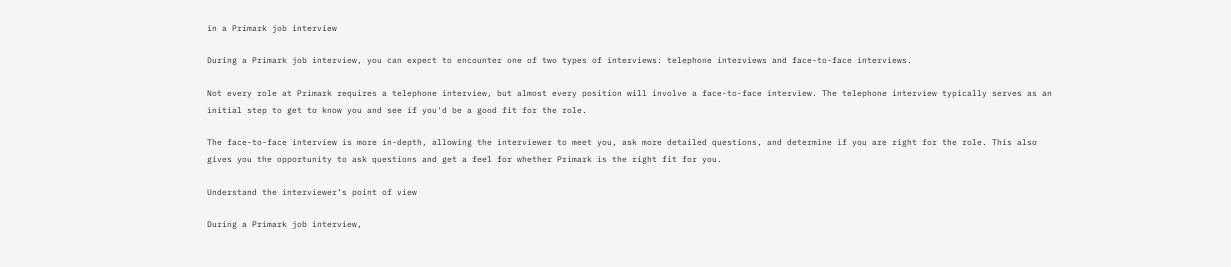in a Primark job interview

During a Primark job interview, you can expect to encounter one of two types of interviews: telephone interviews and face-to-face interviews.

Not every role at Primark requires a telephone interview, but almost every position will involve a face-to-face interview. The telephone interview typically serves as an initial step to get to know you and see if you'd be a good fit for the role.

The face-to-face interview is more in-depth, allowing the interviewer to meet you, ask more detailed questions, and determine if you are right for the role. This also gives you the opportunity to ask questions and get a feel for whether Primark is the right fit for you.

Understand the interviewer’s point of view

During a Primark job interview,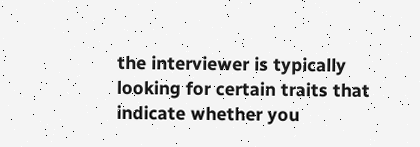the interviewer is typically looking for certain traits that indicate whether you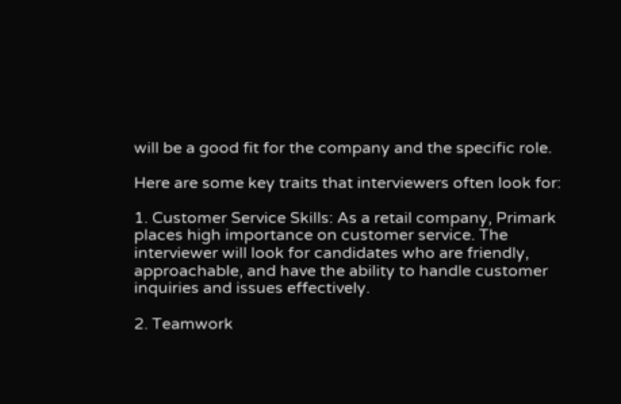will be a good fit for the company and the specific role.

Here are some key traits that interviewers often look for:

1. Customer Service Skills: As a retail company, Primark places high importance on customer service. The interviewer will look for candidates who are friendly, approachable, and have the ability to handle customer inquiries and issues effectively.

2. Teamwork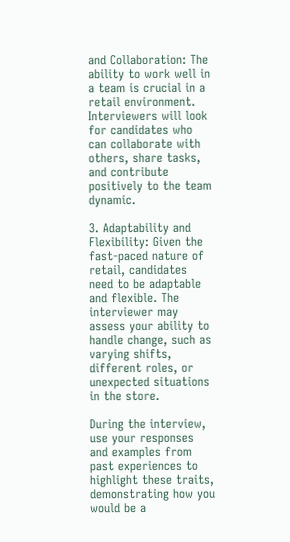and Collaboration: The ability to work well in a team is crucial in a retail environment. Interviewers will look for candidates who can collaborate with others, share tasks, and contribute positively to the team dynamic.

3. Adaptability and Flexibility: Given the fast-paced nature of retail, candidates need to be adaptable and flexible. The interviewer may assess your ability to handle change, such as varying shifts, different roles, or unexpected situations in the store.

During the interview, use your responses and examples from past experiences to highlight these traits, demonstrating how you would be a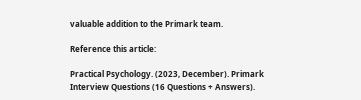valuable addition to the Primark team.

Reference this article:

Practical Psychology. (2023, December). Primark Interview Questions (16 Questions + Answers).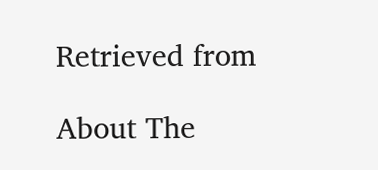Retrieved from

About The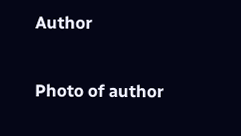Author

Photo of author